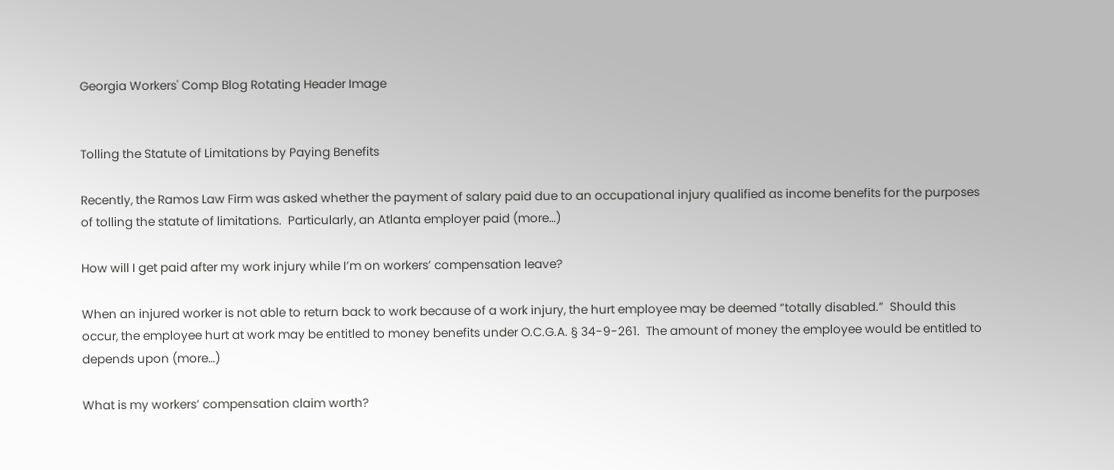Georgia Workers' Comp Blog Rotating Header Image


Tolling the Statute of Limitations by Paying Benefits

Recently, the Ramos Law Firm was asked whether the payment of salary paid due to an occupational injury qualified as income benefits for the purposes of tolling the statute of limitations.  Particularly, an Atlanta employer paid (more…)

How will I get paid after my work injury while I’m on workers’ compensation leave?

When an injured worker is not able to return back to work because of a work injury, the hurt employee may be deemed “totally disabled.”  Should this occur, the employee hurt at work may be entitled to money benefits under O.C.G.A. § 34-9-261.  The amount of money the employee would be entitled to depends upon (more…)

What is my workers’ compensation claim worth?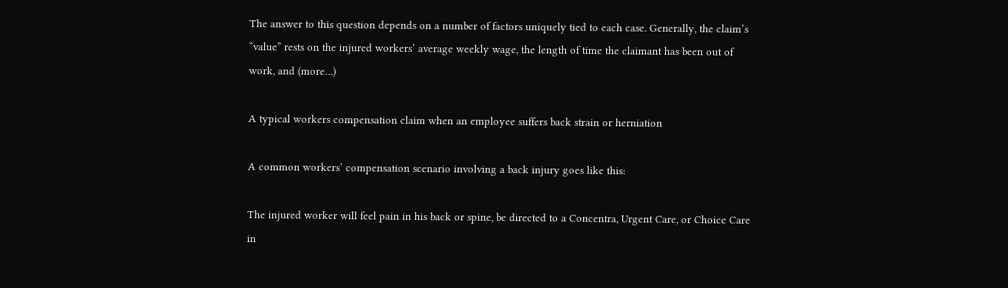The answer to this question depends on a number of factors uniquely tied to each case. Generally, the claim’s “value” rests on the injured workers’ average weekly wage, the length of time the claimant has been out of work, and (more…)

A typical workers compensation claim when an employee suffers back strain or herniation

A common workers’ compensation scenario involving a back injury goes like this:

The injured worker will feel pain in his back or spine, be directed to a Concentra, Urgent Care, or Choice Care in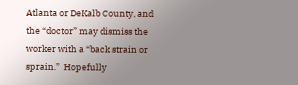Atlanta or DeKalb County, and the “doctor” may dismiss the worker with a “back strain or sprain.”  Hopefully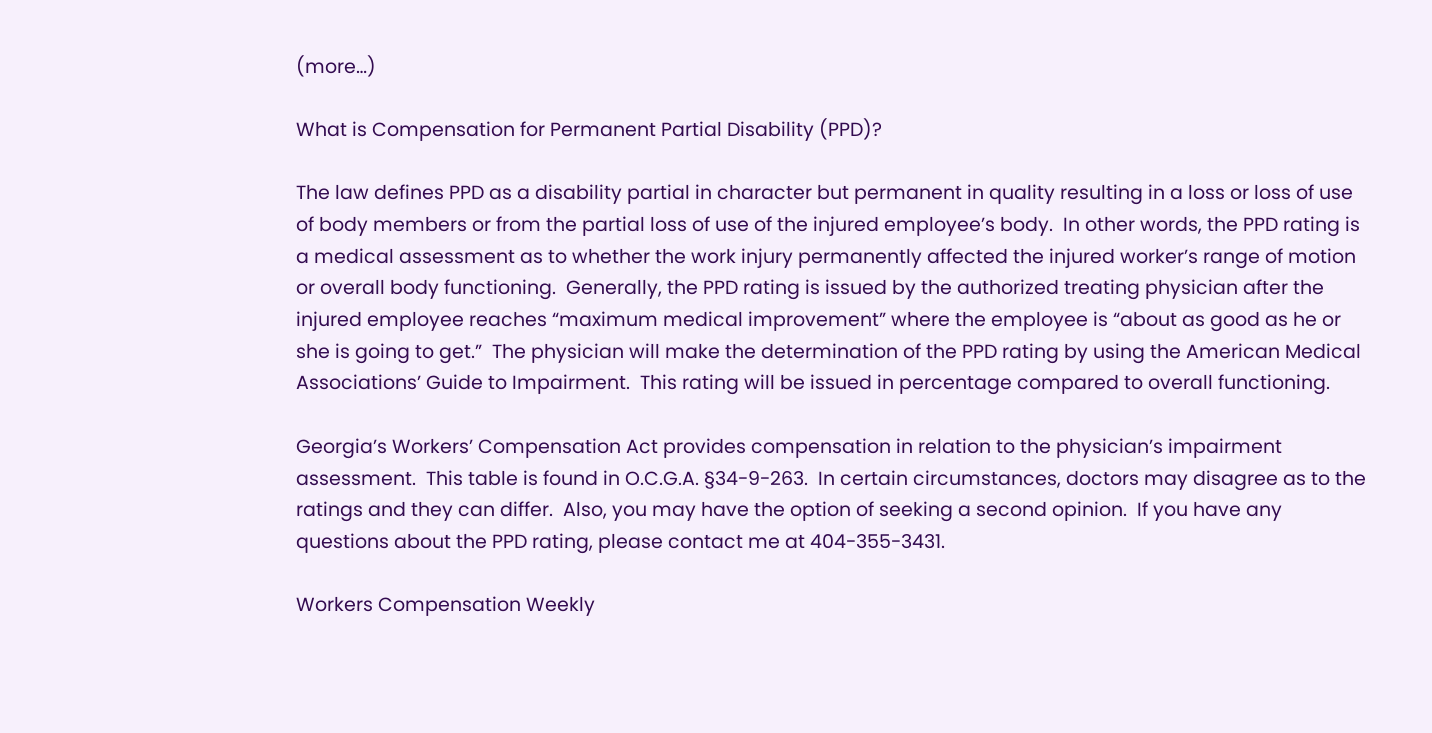(more…)

What is Compensation for Permanent Partial Disability (PPD)?

The law defines PPD as a disability partial in character but permanent in quality resulting in a loss or loss of use of body members or from the partial loss of use of the injured employee’s body.  In other words, the PPD rating is a medical assessment as to whether the work injury permanently affected the injured worker’s range of motion or overall body functioning.  Generally, the PPD rating is issued by the authorized treating physician after the injured employee reaches “maximum medical improvement” where the employee is “about as good as he or she is going to get.”  The physician will make the determination of the PPD rating by using the American Medical Associations’ Guide to Impairment.  This rating will be issued in percentage compared to overall functioning.

Georgia’s Workers’ Compensation Act provides compensation in relation to the physician’s impairment assessment.  This table is found in O.C.G.A. §34-9-263.  In certain circumstances, doctors may disagree as to the ratings and they can differ.  Also, you may have the option of seeking a second opinion.  If you have any questions about the PPD rating, please contact me at 404-355-3431.

Workers Compensation Weekly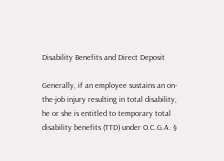Disability Benefits and Direct Deposit

Generally, if an employee sustains an on-the-job injury resulting in total disability, he or she is entitled to temporary total disability benefits (TTD) under O.C.G.A. §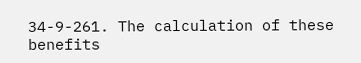34-9-261. The calculation of these benefits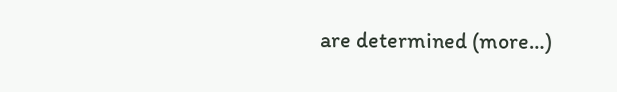are determined (more…)